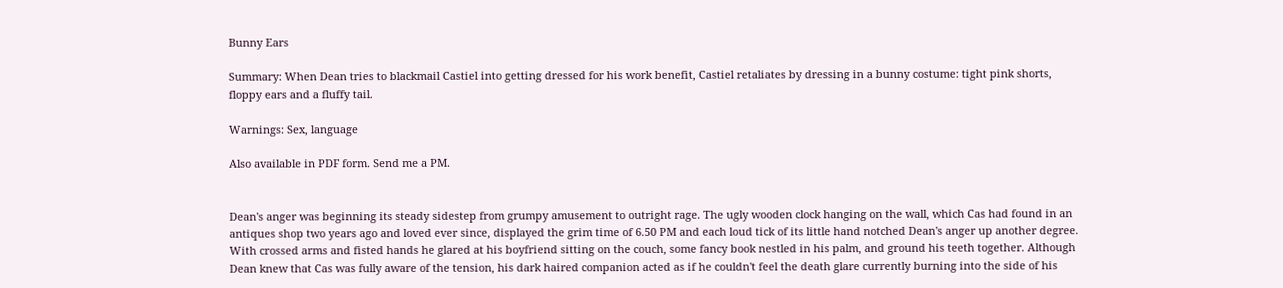Bunny Ears

Summary: When Dean tries to blackmail Castiel into getting dressed for his work benefit, Castiel retaliates by dressing in a bunny costume: tight pink shorts, floppy ears and a fluffy tail.

Warnings: Sex, language

Also available in PDF form. Send me a PM.


Dean's anger was beginning its steady sidestep from grumpy amusement to outright rage. The ugly wooden clock hanging on the wall, which Cas had found in an antiques shop two years ago and loved ever since, displayed the grim time of 6.50 PM and each loud tick of its little hand notched Dean's anger up another degree. With crossed arms and fisted hands he glared at his boyfriend sitting on the couch, some fancy book nestled in his palm, and ground his teeth together. Although Dean knew that Cas was fully aware of the tension, his dark haired companion acted as if he couldn't feel the death glare currently burning into the side of his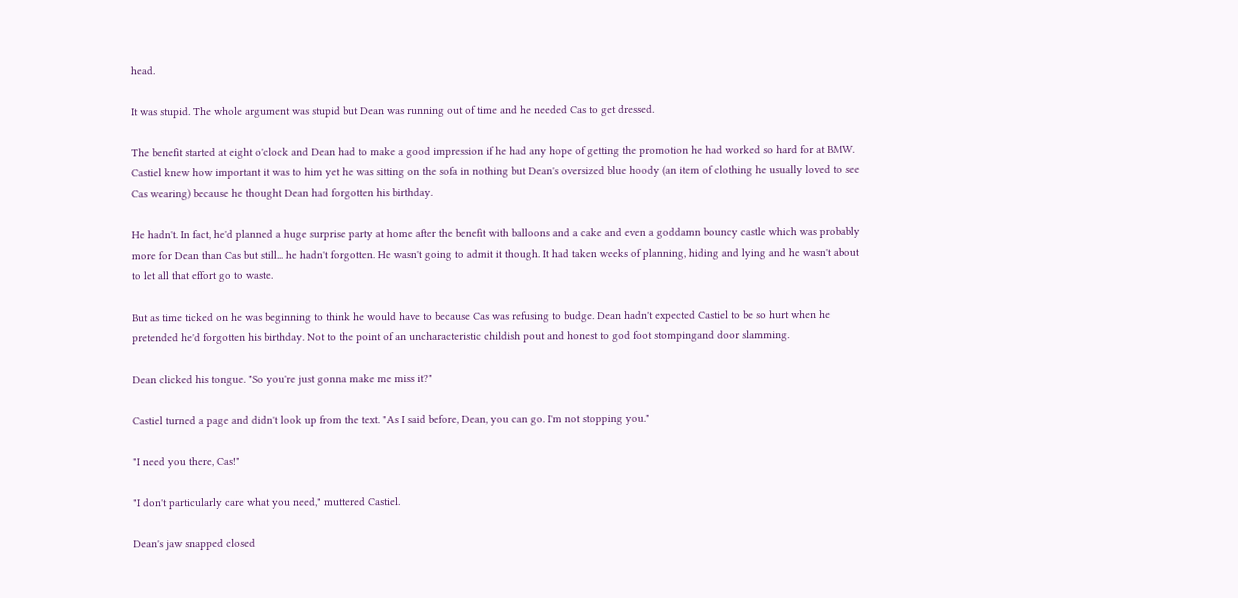head.

It was stupid. The whole argument was stupid but Dean was running out of time and he needed Cas to get dressed.

The benefit started at eight o'clock and Dean had to make a good impression if he had any hope of getting the promotion he had worked so hard for at BMW. Castiel knew how important it was to him yet he was sitting on the sofa in nothing but Dean's oversized blue hoody (an item of clothing he usually loved to see Cas wearing) because he thought Dean had forgotten his birthday.

He hadn't. In fact, he'd planned a huge surprise party at home after the benefit with balloons and a cake and even a goddamn bouncy castle which was probably more for Dean than Cas but still... he hadn't forgotten. He wasn't going to admit it though. It had taken weeks of planning, hiding and lying and he wasn't about to let all that effort go to waste.

But as time ticked on he was beginning to think he would have to because Cas was refusing to budge. Dean hadn't expected Castiel to be so hurt when he pretended he'd forgotten his birthday. Not to the point of an uncharacteristic childish pout and honest to god foot stompingand door slamming.

Dean clicked his tongue. "So you're just gonna make me miss it?"

Castiel turned a page and didn't look up from the text. "As I said before, Dean, you can go. I'm not stopping you."

"I need you there, Cas!"

"I don't particularly care what you need," muttered Castiel.

Dean's jaw snapped closed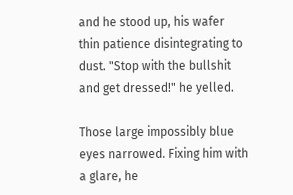and he stood up, his wafer thin patience disintegrating to dust. "Stop with the bullshit and get dressed!" he yelled.

Those large impossibly blue eyes narrowed. Fixing him with a glare, he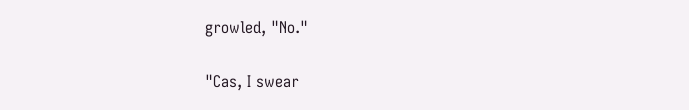growled, "No."

"Cas, I swear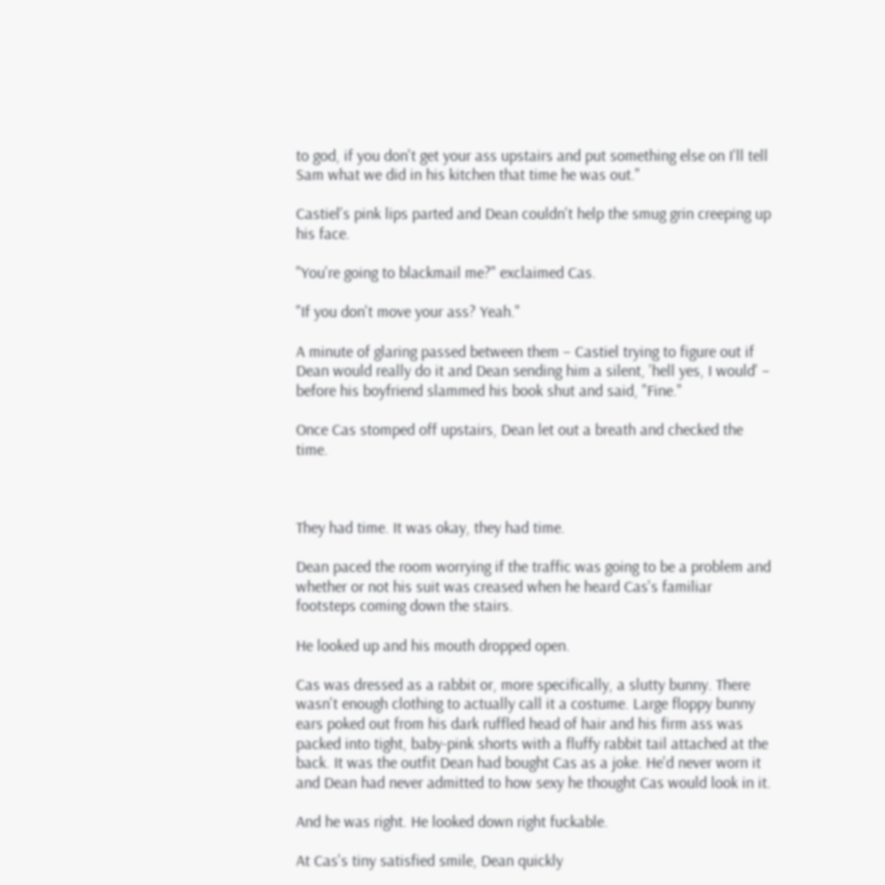to god, if you don't get your ass upstairs and put something else on I'll tell Sam what we did in his kitchen that time he was out."

Castiel's pink lips parted and Dean couldn't help the smug grin creeping up his face.

"You're going to blackmail me?" exclaimed Cas.

"If you don't move your ass? Yeah."

A minute of glaring passed between them – Castiel trying to figure out if Dean would really do it and Dean sending him a silent, 'hell yes, I would' – before his boyfriend slammed his book shut and said, "Fine."

Once Cas stomped off upstairs, Dean let out a breath and checked the time.



They had time. It was okay, they had time.

Dean paced the room worrying if the traffic was going to be a problem and whether or not his suit was creased when he heard Cas's familiar footsteps coming down the stairs.

He looked up and his mouth dropped open.

Cas was dressed as a rabbit or, more specifically, a slutty bunny. There wasn't enough clothing to actually call it a costume. Large floppy bunny ears poked out from his dark ruffled head of hair and his firm ass was packed into tight, baby-pink shorts with a fluffy rabbit tail attached at the back. It was the outfit Dean had bought Cas as a joke. He'd never worn it and Dean had never admitted to how sexy he thought Cas would look in it.

And he was right. He looked down right fuckable.

At Cas's tiny satisfied smile, Dean quickly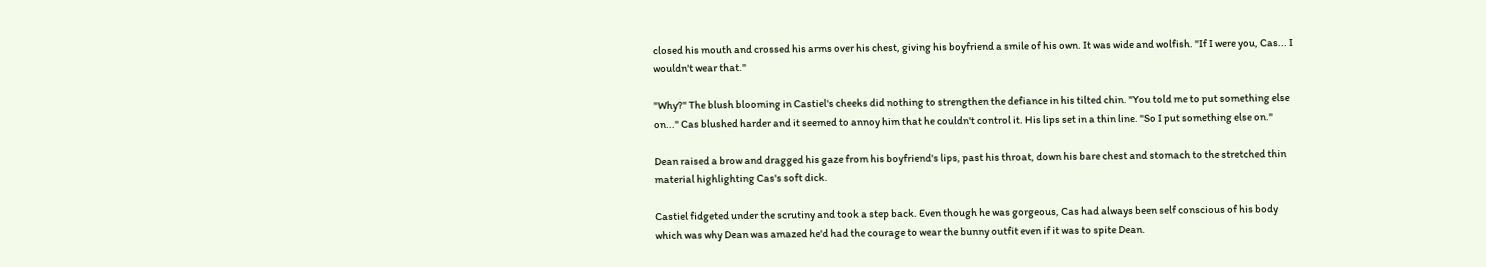closed his mouth and crossed his arms over his chest, giving his boyfriend a smile of his own. It was wide and wolfish. "If I were you, Cas... I wouldn't wear that."

"Why?" The blush blooming in Castiel's cheeks did nothing to strengthen the defiance in his tilted chin. "You told me to put something else on..." Cas blushed harder and it seemed to annoy him that he couldn't control it. His lips set in a thin line. "So I put something else on."

Dean raised a brow and dragged his gaze from his boyfriend's lips, past his throat, down his bare chest and stomach to the stretched thin material highlighting Cas's soft dick.

Castiel fidgeted under the scrutiny and took a step back. Even though he was gorgeous, Cas had always been self conscious of his body which was why Dean was amazed he'd had the courage to wear the bunny outfit even if it was to spite Dean.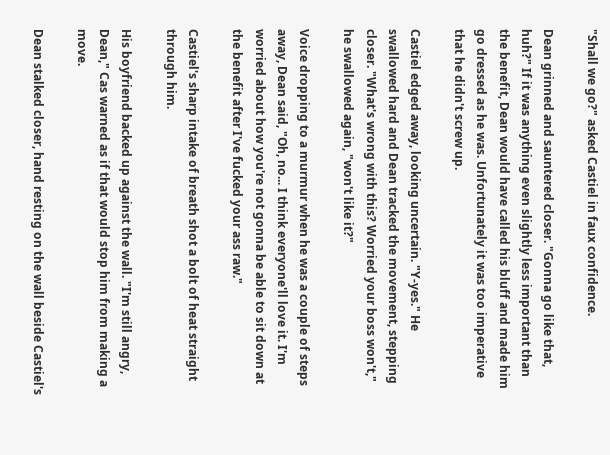"Shall we go?" asked Castiel in faux confidence.

Dean grinned and sauntered closer. "Gonna go like that, huh?" If it was anything even slightly less important than the benefit, Dean would have called his bluff and made him go dressed as he was. Unfortunately it was too imperative that he didn't screw up.

Castiel edged away, looking uncertain. "Y-yes." He swallowed hard and Dean tracked the movement, stepping closer. "What's wrong with this? Worried your boss won't," he swallowed again, "won't like it?"

Voice dropping to a murmur when he was a couple of steps away, Dean said, "Oh, no... I think everyone'll love it. I'm worried about how you're not gonna be able to sit down at the benefit after I've fucked your ass raw."

Castiel's sharp intake of breath shot a bolt of heat straight through him.

His boyfriend backed up against the wall. "I'm still angry, Dean," Cas warned as if that would stop him from making a move.

Dean stalked closer, hand resting on the wall beside Castiel's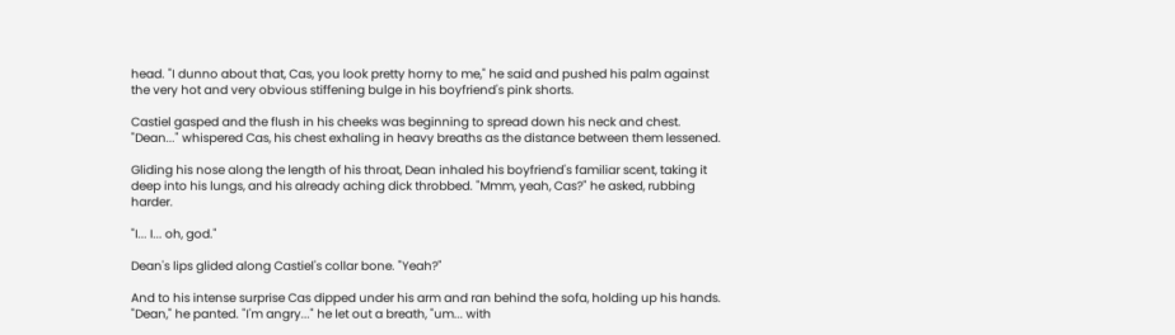head. "I dunno about that, Cas, you look pretty horny to me," he said and pushed his palm against the very hot and very obvious stiffening bulge in his boyfriend's pink shorts.

Castiel gasped and the flush in his cheeks was beginning to spread down his neck and chest. "Dean..." whispered Cas, his chest exhaling in heavy breaths as the distance between them lessened.

Gliding his nose along the length of his throat, Dean inhaled his boyfriend's familiar scent, taking it deep into his lungs, and his already aching dick throbbed. "Mmm, yeah, Cas?" he asked, rubbing harder.

"I... I... oh, god."

Dean's lips glided along Castiel's collar bone. "Yeah?"

And to his intense surprise Cas dipped under his arm and ran behind the sofa, holding up his hands. "Dean," he panted. "I'm angry..." he let out a breath, "um... with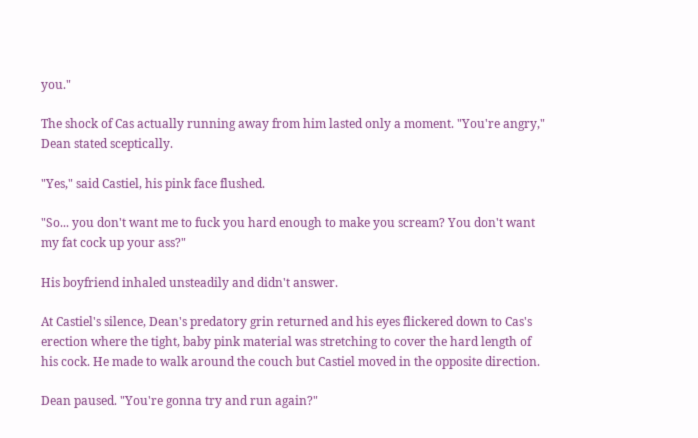you."

The shock of Cas actually running away from him lasted only a moment. "You're angry," Dean stated sceptically.

"Yes," said Castiel, his pink face flushed.

"So... you don't want me to fuck you hard enough to make you scream? You don't want my fat cock up your ass?"

His boyfriend inhaled unsteadily and didn't answer.

At Castiel's silence, Dean's predatory grin returned and his eyes flickered down to Cas's erection where the tight, baby pink material was stretching to cover the hard length of his cock. He made to walk around the couch but Castiel moved in the opposite direction.

Dean paused. "You're gonna try and run again?"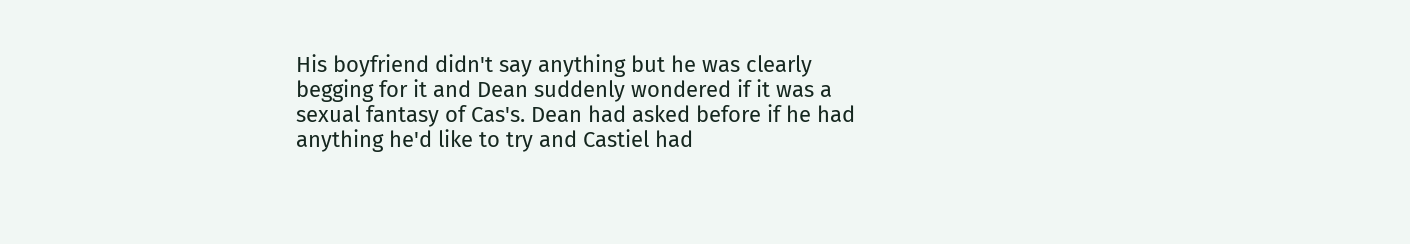His boyfriend didn't say anything but he was clearly begging for it and Dean suddenly wondered if it was a sexual fantasy of Cas's. Dean had asked before if he had anything he'd like to try and Castiel had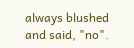always blushed and said, "no".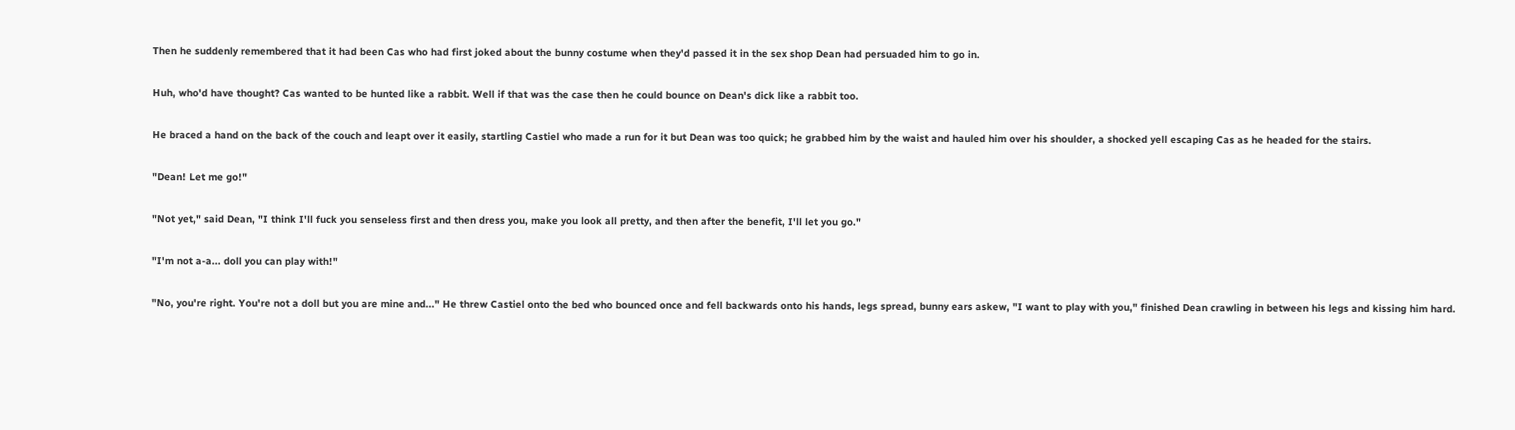Then he suddenly remembered that it had been Cas who had first joked about the bunny costume when they'd passed it in the sex shop Dean had persuaded him to go in.

Huh, who'd have thought? Cas wanted to be hunted like a rabbit. Well if that was the case then he could bounce on Dean's dick like a rabbit too.

He braced a hand on the back of the couch and leapt over it easily, startling Castiel who made a run for it but Dean was too quick; he grabbed him by the waist and hauled him over his shoulder, a shocked yell escaping Cas as he headed for the stairs.

"Dean! Let me go!"

"Not yet," said Dean, "I think I'll fuck you senseless first and then dress you, make you look all pretty, and then after the benefit, I'll let you go."

"I'm not a-a... doll you can play with!"

"No, you're right. You're not a doll but you are mine and..." He threw Castiel onto the bed who bounced once and fell backwards onto his hands, legs spread, bunny ears askew, "I want to play with you," finished Dean crawling in between his legs and kissing him hard.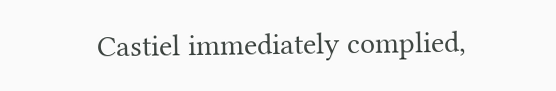Castiel immediately complied,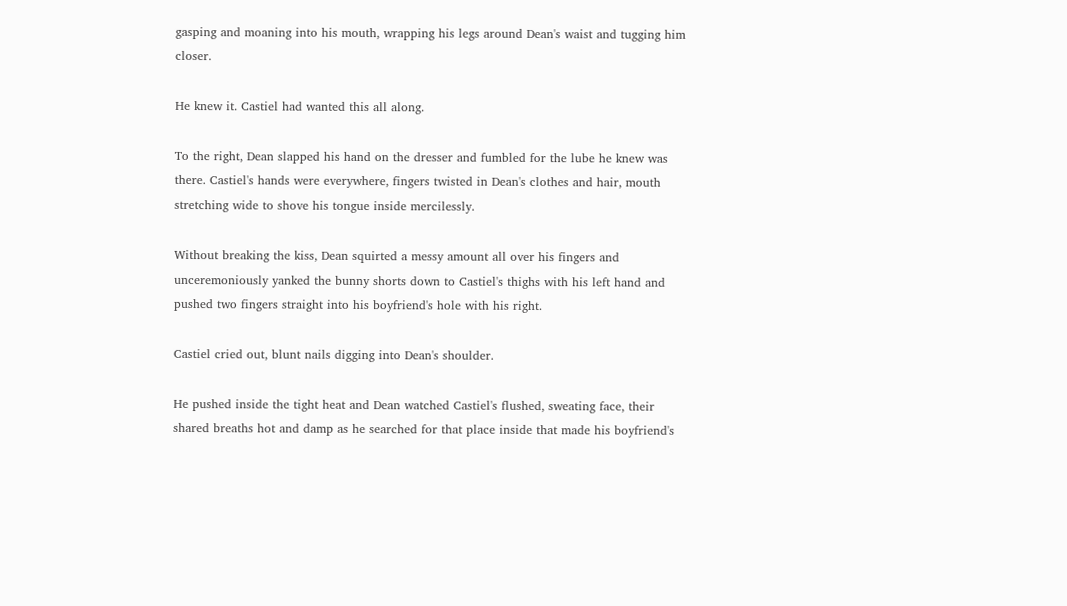gasping and moaning into his mouth, wrapping his legs around Dean's waist and tugging him closer.

He knew it. Castiel had wanted this all along.

To the right, Dean slapped his hand on the dresser and fumbled for the lube he knew was there. Castiel's hands were everywhere, fingers twisted in Dean's clothes and hair, mouth stretching wide to shove his tongue inside mercilessly.

Without breaking the kiss, Dean squirted a messy amount all over his fingers and unceremoniously yanked the bunny shorts down to Castiel's thighs with his left hand and pushed two fingers straight into his boyfriend's hole with his right.

Castiel cried out, blunt nails digging into Dean's shoulder.

He pushed inside the tight heat and Dean watched Castiel's flushed, sweating face, their shared breaths hot and damp as he searched for that place inside that made his boyfriend's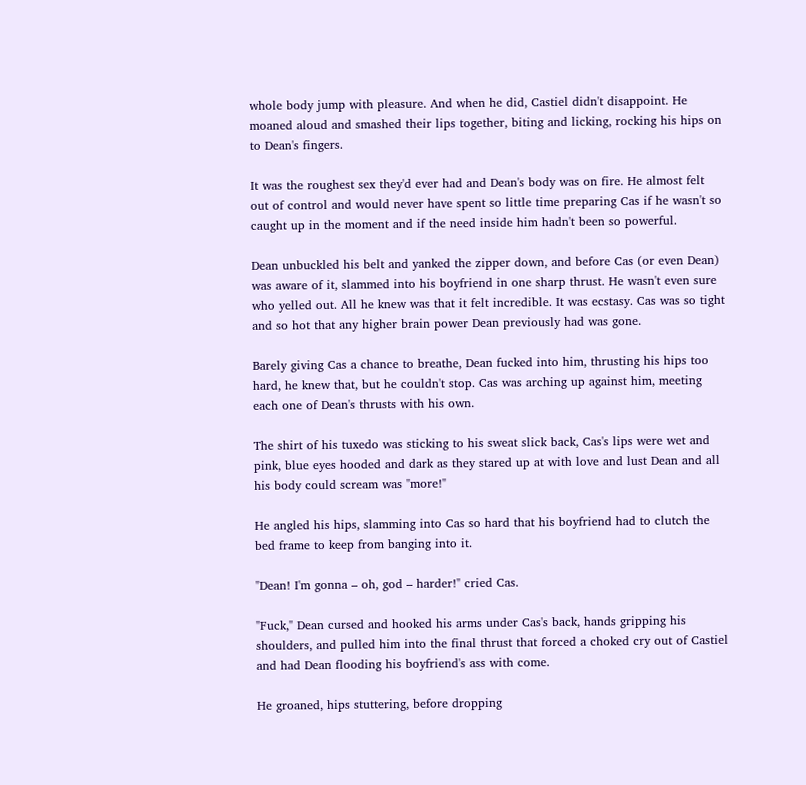whole body jump with pleasure. And when he did, Castiel didn't disappoint. He moaned aloud and smashed their lips together, biting and licking, rocking his hips on to Dean's fingers.

It was the roughest sex they'd ever had and Dean's body was on fire. He almost felt out of control and would never have spent so little time preparing Cas if he wasn't so caught up in the moment and if the need inside him hadn't been so powerful.

Dean unbuckled his belt and yanked the zipper down, and before Cas (or even Dean) was aware of it, slammed into his boyfriend in one sharp thrust. He wasn't even sure who yelled out. All he knew was that it felt incredible. It was ecstasy. Cas was so tight and so hot that any higher brain power Dean previously had was gone.

Barely giving Cas a chance to breathe, Dean fucked into him, thrusting his hips too hard, he knew that, but he couldn't stop. Cas was arching up against him, meeting each one of Dean's thrusts with his own.

The shirt of his tuxedo was sticking to his sweat slick back, Cas's lips were wet and pink, blue eyes hooded and dark as they stared up at with love and lust Dean and all his body could scream was "more!"

He angled his hips, slamming into Cas so hard that his boyfriend had to clutch the bed frame to keep from banging into it.

"Dean! I'm gonna – oh, god – harder!" cried Cas.

"Fuck," Dean cursed and hooked his arms under Cas's back, hands gripping his shoulders, and pulled him into the final thrust that forced a choked cry out of Castiel and had Dean flooding his boyfriend's ass with come.

He groaned, hips stuttering, before dropping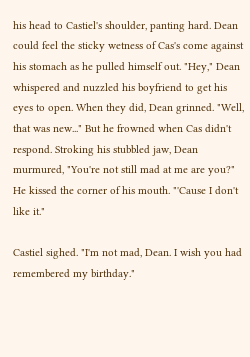his head to Castiel's shoulder, panting hard. Dean could feel the sticky wetness of Cas's come against his stomach as he pulled himself out. "Hey," Dean whispered and nuzzled his boyfriend to get his eyes to open. When they did, Dean grinned. "Well, that was new..." But he frowned when Cas didn't respond. Stroking his stubbled jaw, Dean murmured, "You're not still mad at me are you?" He kissed the corner of his mouth. "'Cause I don't like it."

Castiel sighed. "I'm not mad, Dean. I wish you had remembered my birthday."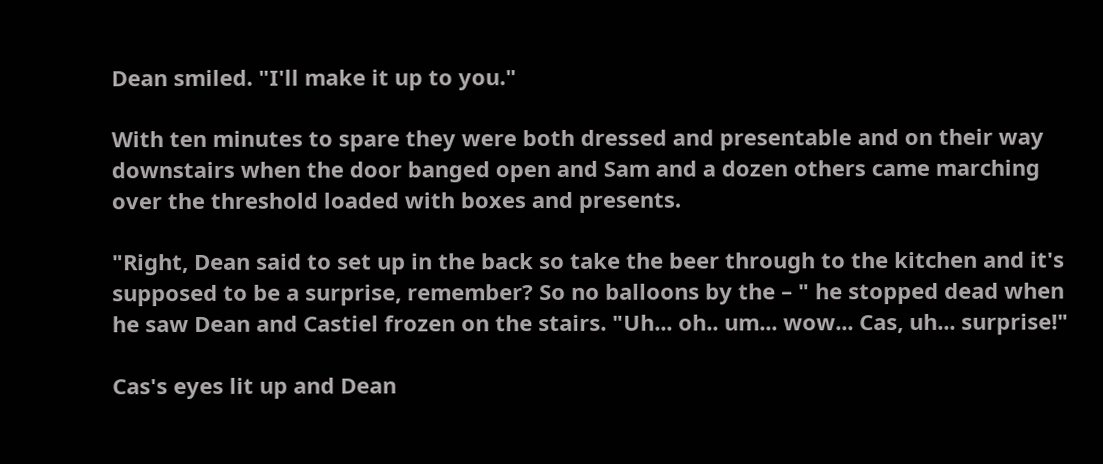Dean smiled. "I'll make it up to you."

With ten minutes to spare they were both dressed and presentable and on their way downstairs when the door banged open and Sam and a dozen others came marching over the threshold loaded with boxes and presents.

"Right, Dean said to set up in the back so take the beer through to the kitchen and it's supposed to be a surprise, remember? So no balloons by the – " he stopped dead when he saw Dean and Castiel frozen on the stairs. "Uh... oh.. um... wow... Cas, uh... surprise!"

Cas's eyes lit up and Dean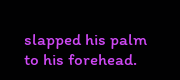slapped his palm to his forehead.